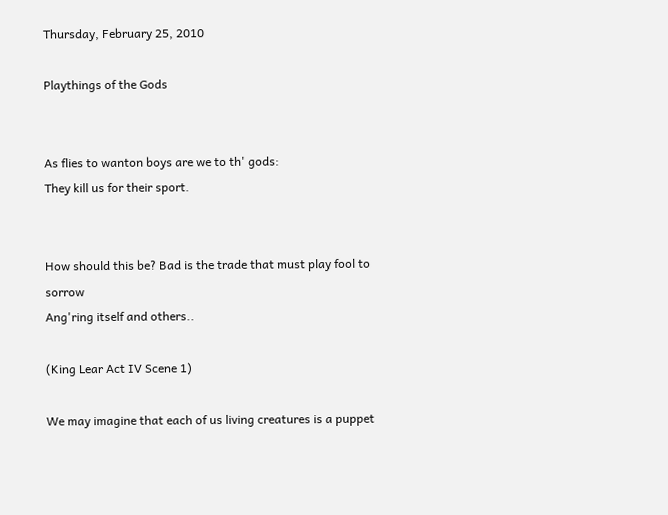Thursday, February 25, 2010

Playthings of the Gods


As flies to wanton boys are we to th' gods:
They kill us for their sport.


How should this be? Bad is the trade that must play fool to sorrow
Ang'ring itself and others..

(King Lear Act IV Scene 1)

We may imagine that each of us living creatures is a puppet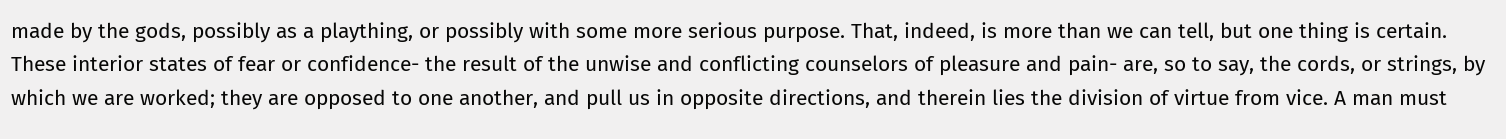made by the gods, possibly as a plaything, or possibly with some more serious purpose. That, indeed, is more than we can tell, but one thing is certain. These interior states of fear or confidence- the result of the unwise and conflicting counselors of pleasure and pain- are, so to say, the cords, or strings, by which we are worked; they are opposed to one another, and pull us in opposite directions, and therein lies the division of virtue from vice. A man must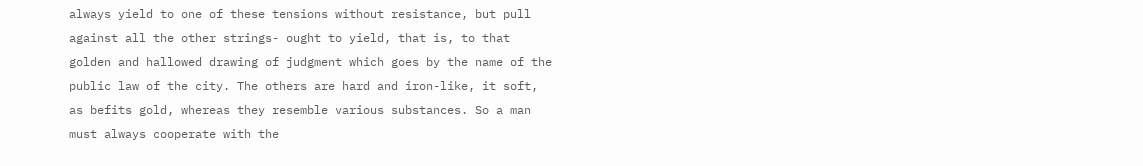always yield to one of these tensions without resistance, but pull against all the other strings- ought to yield, that is, to that golden and hallowed drawing of judgment which goes by the name of the public law of the city. The others are hard and iron-like, it soft, as befits gold, whereas they resemble various substances. So a man must always cooperate with the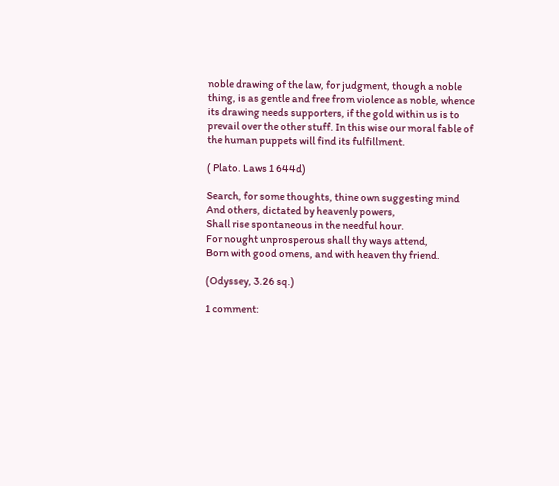noble drawing of the law, for judgment, though a noble thing, is as gentle and free from violence as noble, whence its drawing needs supporters, if the gold within us is to prevail over the other stuff. In this wise our moral fable of the human puppets will find its fulfillment.

( Plato. Laws 1 644d)

Search, for some thoughts, thine own suggesting mind
And others, dictated by heavenly powers,
Shall rise spontaneous in the needful hour.
For nought unprosperous shall thy ways attend,
Born with good omens, and with heaven thy friend.

(Odyssey, 3.26 sq.)

1 comment: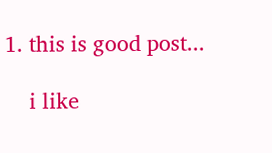1. this is good post...

    i like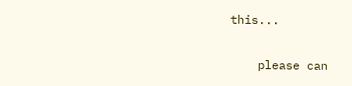this...

    please can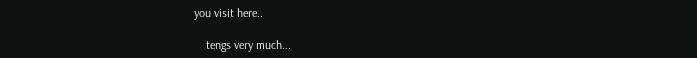you visit here..

    tengs very much...